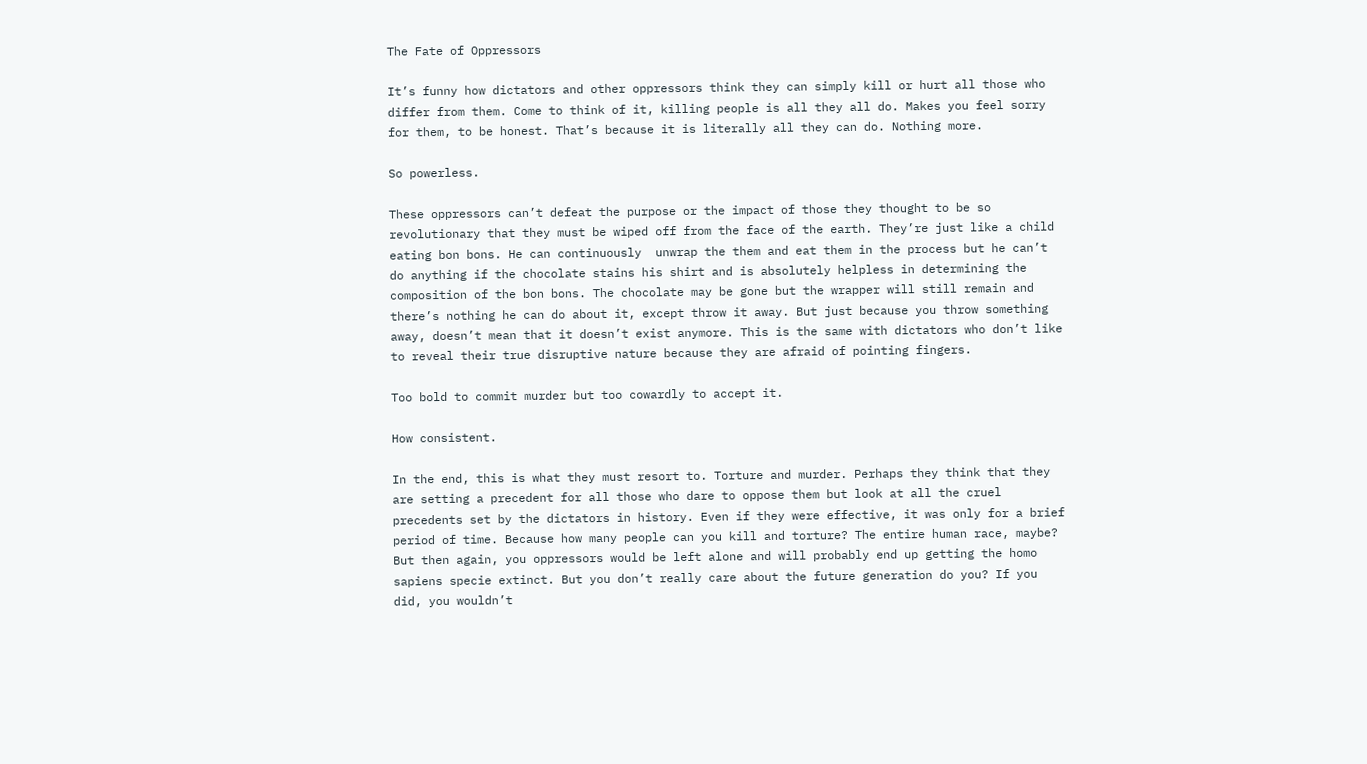The Fate of Oppressors

It’s funny how dictators and other oppressors think they can simply kill or hurt all those who differ from them. Come to think of it, killing people is all they all do. Makes you feel sorry for them, to be honest. That’s because it is literally all they can do. Nothing more.

So powerless.

These oppressors can’t defeat the purpose or the impact of those they thought to be so revolutionary that they must be wiped off from the face of the earth. They’re just like a child eating bon bons. He can continuously  unwrap the them and eat them in the process but he can’t do anything if the chocolate stains his shirt and is absolutely helpless in determining the composition of the bon bons. The chocolate may be gone but the wrapper will still remain and there’s nothing he can do about it, except throw it away. But just because you throw something away, doesn’t mean that it doesn’t exist anymore. This is the same with dictators who don’t like to reveal their true disruptive nature because they are afraid of pointing fingers.

Too bold to commit murder but too cowardly to accept it.

How consistent.

In the end, this is what they must resort to. Torture and murder. Perhaps they think that they are setting a precedent for all those who dare to oppose them but look at all the cruel precedents set by the dictators in history. Even if they were effective, it was only for a brief period of time. Because how many people can you kill and torture? The entire human race, maybe? But then again, you oppressors would be left alone and will probably end up getting the homo sapiens specie extinct. But you don’t really care about the future generation do you? If you did, you wouldn’t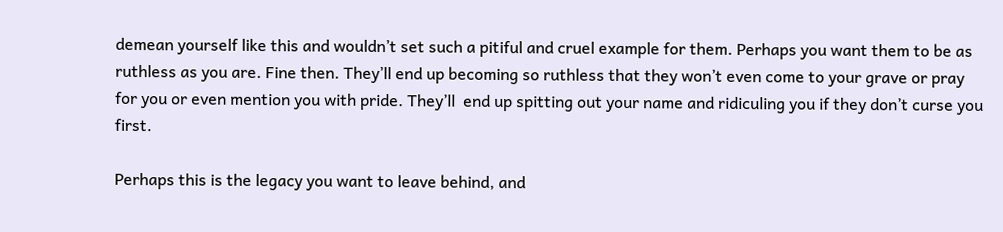demean yourself like this and wouldn’t set such a pitiful and cruel example for them. Perhaps you want them to be as ruthless as you are. Fine then. They’ll end up becoming so ruthless that they won’t even come to your grave or pray for you or even mention you with pride. They’ll  end up spitting out your name and ridiculing you if they don’t curse you first.

Perhaps this is the legacy you want to leave behind, and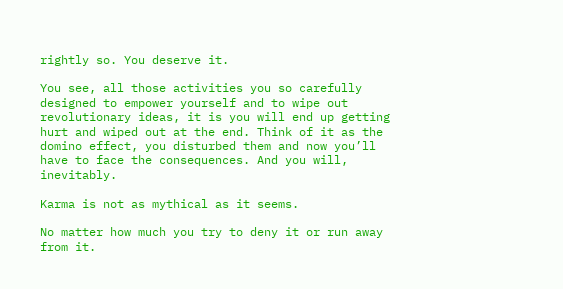rightly so. You deserve it.

You see, all those activities you so carefully designed to empower yourself and to wipe out revolutionary ideas, it is you will end up getting hurt and wiped out at the end. Think of it as the domino effect, you disturbed them and now you’ll have to face the consequences. And you will, inevitably.

Karma is not as mythical as it seems.

No matter how much you try to deny it or run away from it.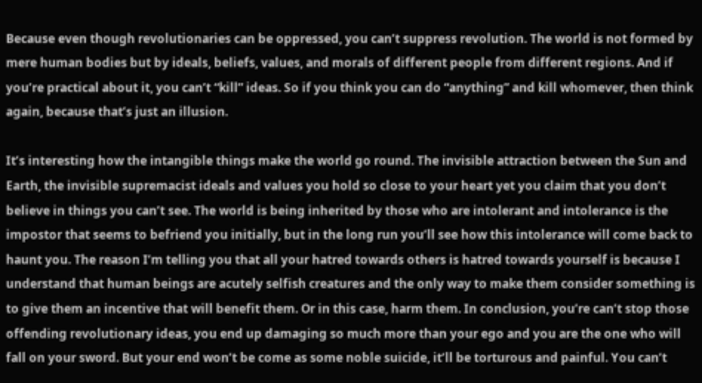Because even though revolutionaries can be oppressed, you can’t suppress revolution. The world is not formed by mere human bodies but by ideals, beliefs, values, and morals of different people from different regions. And if you’re practical about it, you can’t “kill” ideas. So if you think you can do “anything” and kill whomever, then think again, because that’s just an illusion.

It’s interesting how the intangible things make the world go round. The invisible attraction between the Sun and Earth, the invisible supremacist ideals and values you hold so close to your heart yet you claim that you don’t believe in things you can’t see. The world is being inherited by those who are intolerant and intolerance is the impostor that seems to befriend you initially, but in the long run you’ll see how this intolerance will come back to haunt you. The reason I’m telling you that all your hatred towards others is hatred towards yourself is because I understand that human beings are acutely selfish creatures and the only way to make them consider something is to give them an incentive that will benefit them. Or in this case, harm them. In conclusion, you’re can’t stop those offending revolutionary ideas, you end up damaging so much more than your ego and you are the one who will fall on your sword. But your end won’t be come as some noble suicide, it’ll be torturous and painful. You can’t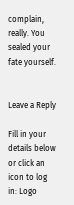complain, really. You sealed your fate yourself.


Leave a Reply

Fill in your details below or click an icon to log in: Logo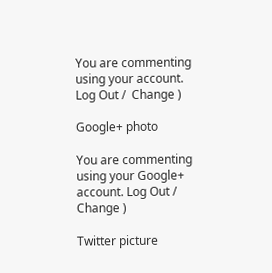You are commenting using your account. Log Out /  Change )

Google+ photo

You are commenting using your Google+ account. Log Out /  Change )

Twitter picture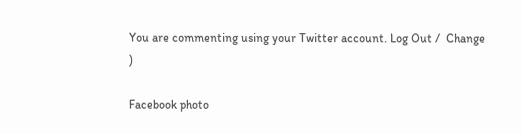You are commenting using your Twitter account. Log Out /  Change )

Facebook photo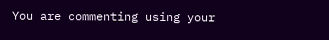You are commenting using your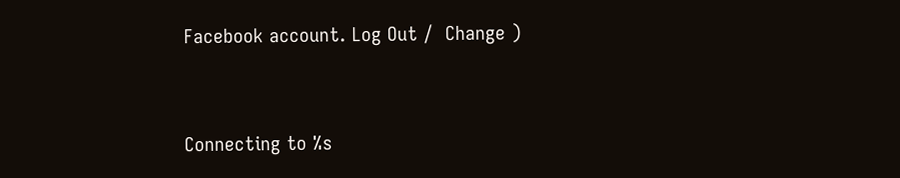Facebook account. Log Out /  Change )


Connecting to %s